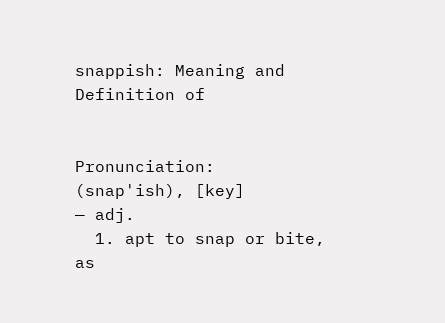snappish: Meaning and Definition of


Pronunciation: (snap'ish), [key]
— adj.
  1. apt to snap or bite, as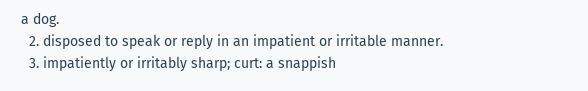a dog.
  2. disposed to speak or reply in an impatient or irritable manner.
  3. impatiently or irritably sharp; curt: a snappish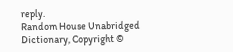reply.
Random House Unabridged Dictionary, Copyright ©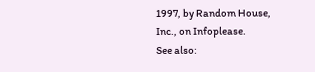1997, by Random House, Inc., on Infoplease.
See also: